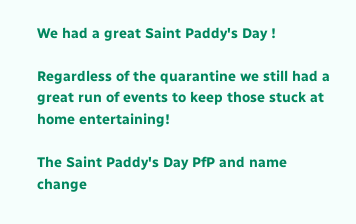We had a great Saint Paddy's Day !

Regardless of the quarantine we still had a great run of events to keep those stuck at home entertaining!

The Saint Paddy's Day PfP and name change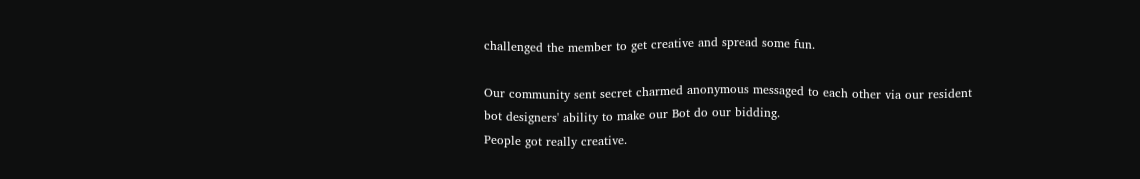challenged the member to get creative and spread some fun.

Our community sent secret charmed anonymous messaged to each other via our resident bot designers' ability to make our Bot do our bidding.
People got really creative.